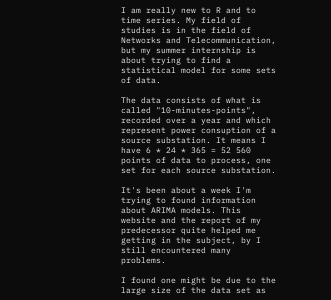I am really new to R and to time series. My field of studies is in the field of Networks and Telecommunication, but my summer internship is about trying to find a statistical model for some sets of data.

The data consists of what is called "10-minutes-points", recorded over a year and which represent power consuption of a source substation. It means I have 6 * 24 * 365 = 52 560 points of data to process, one set for each source substation.

It's been about a week I'm trying to found information about ARIMA models. This website and the report of my predecessor quite helped me getting in the subject, by I still encountered many problems.

I found one might be due to the large size of the data set as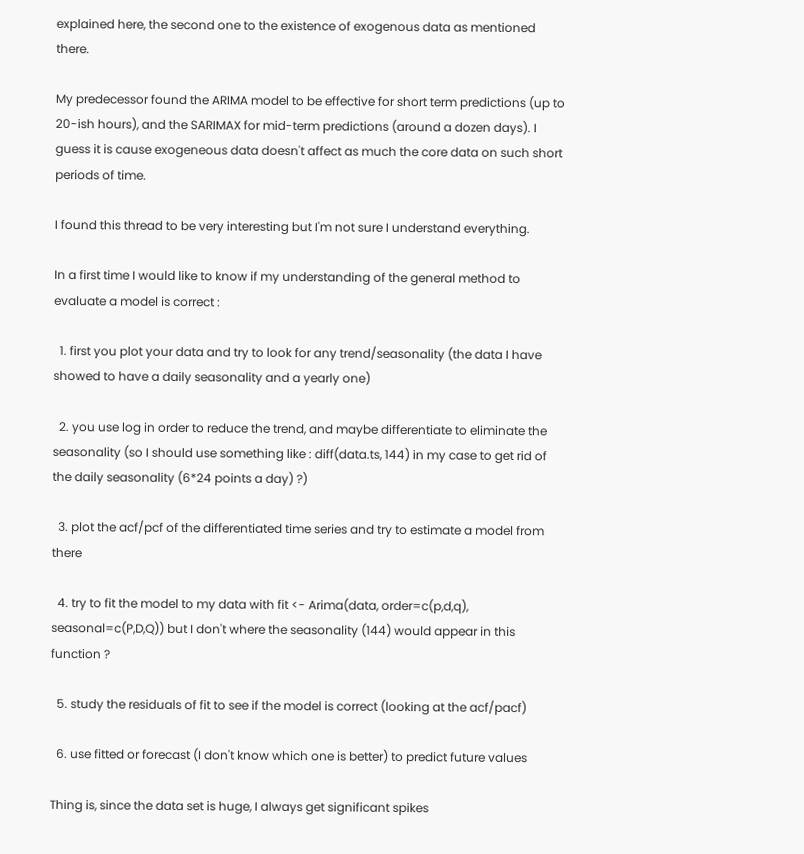explained here, the second one to the existence of exogenous data as mentioned there.

My predecessor found the ARIMA model to be effective for short term predictions (up to 20-ish hours), and the SARIMAX for mid-term predictions (around a dozen days). I guess it is cause exogeneous data doesn't affect as much the core data on such short periods of time.

I found this thread to be very interesting but I'm not sure I understand everything.

In a first time I would like to know if my understanding of the general method to evaluate a model is correct :

  1. first you plot your data and try to look for any trend/seasonality (the data I have showed to have a daily seasonality and a yearly one)

  2. you use log in order to reduce the trend, and maybe differentiate to eliminate the seasonality (so I should use something like : diff(data.ts, 144) in my case to get rid of the daily seasonality (6*24 points a day) ?)

  3. plot the acf/pcf of the differentiated time series and try to estimate a model from there

  4. try to fit the model to my data with fit <- Arima(data, order=c(p,d,q), seasonal=c(P,D,Q)) but I don't where the seasonality (144) would appear in this function ?

  5. study the residuals of fit to see if the model is correct (looking at the acf/pacf)

  6. use fitted or forecast (I don't know which one is better) to predict future values

Thing is, since the data set is huge, I always get significant spikes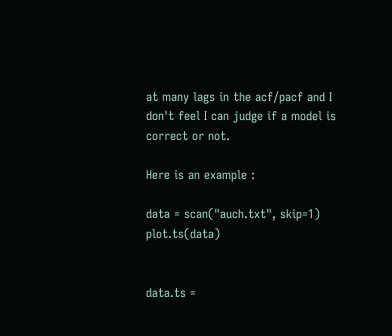at many lags in the acf/pacf and I don't feel I can judge if a model is correct or not.

Here is an example :

data = scan("auch.txt", skip=1) plot.ts(data)


data.ts =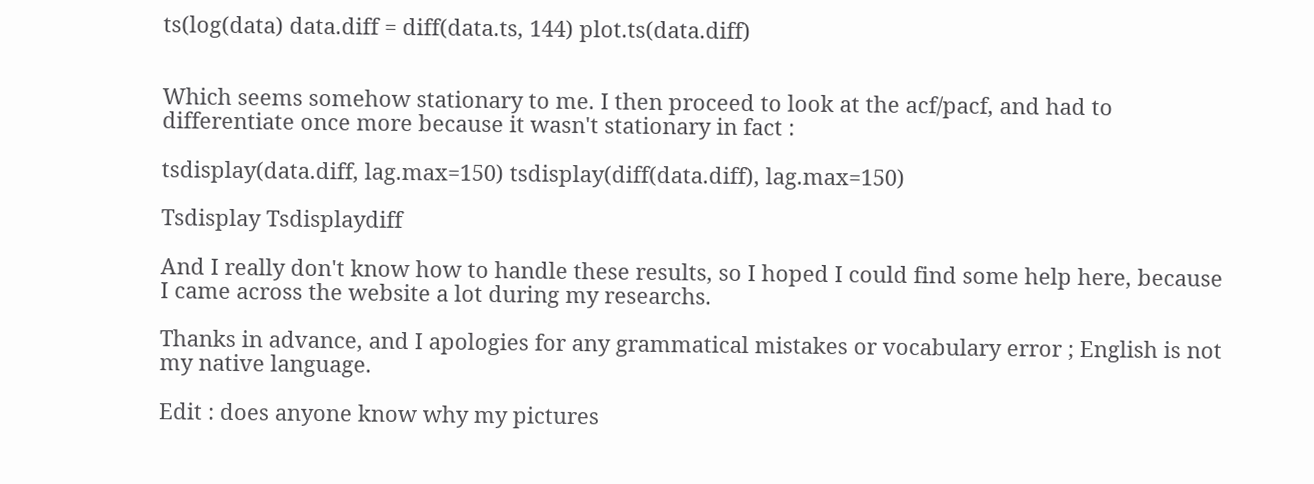ts(log(data) data.diff = diff(data.ts, 144) plot.ts(data.diff)


Which seems somehow stationary to me. I then proceed to look at the acf/pacf, and had to differentiate once more because it wasn't stationary in fact :

tsdisplay(data.diff, lag.max=150) tsdisplay(diff(data.diff), lag.max=150)

Tsdisplay Tsdisplaydiff

And I really don't know how to handle these results, so I hoped I could find some help here, because I came across the website a lot during my researchs.

Thanks in advance, and I apologies for any grammatical mistakes or vocabulary error ; English is not my native language.

Edit : does anyone know why my pictures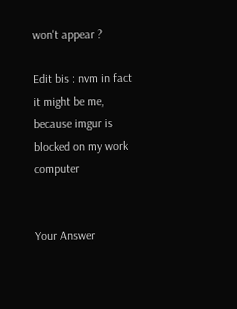won't appear ?

Edit bis : nvm in fact it might be me, because imgur is blocked on my work computer


Your Answer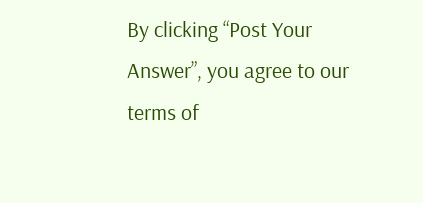By clicking “Post Your Answer”, you agree to our terms of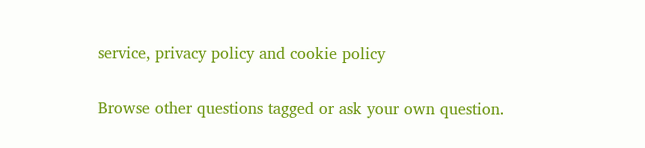service, privacy policy and cookie policy

Browse other questions tagged or ask your own question.